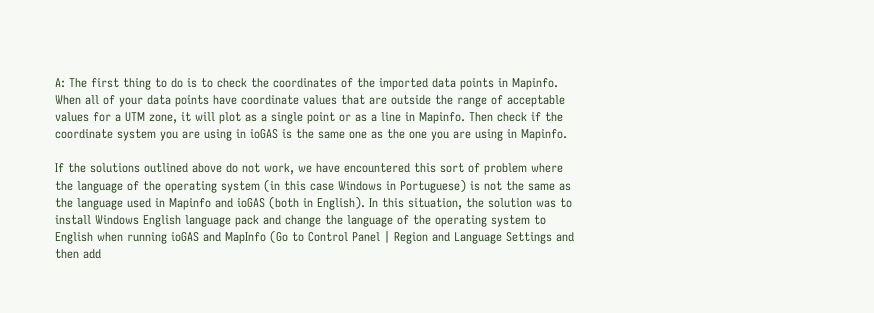A: The first thing to do is to check the coordinates of the imported data points in Mapinfo. When all of your data points have coordinate values that are outside the range of acceptable values for a UTM zone, it will plot as a single point or as a line in Mapinfo. Then check if the coordinate system you are using in ioGAS is the same one as the one you are using in Mapinfo.

If the solutions outlined above do not work, we have encountered this sort of problem where the language of the operating system (in this case Windows in Portuguese) is not the same as the language used in Mapinfo and ioGAS (both in English). In this situation, the solution was to install Windows English language pack and change the language of the operating system to English when running ioGAS and MapInfo (Go to Control Panel | Region and Language Settings and then add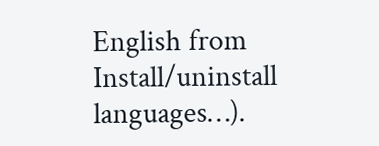English from Install/uninstall languages…).